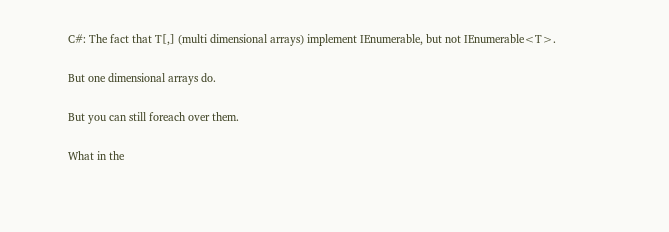C#: The fact that T[,] (multi dimensional arrays) implement IEnumerable, but not IEnumerable<T>.

But one dimensional arrays do.

But you can still foreach over them.

What in the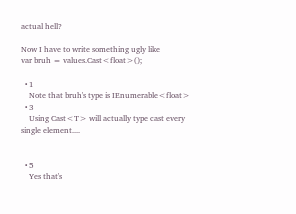actual hell?

Now I have to write something ugly like
var bruh = values.Cast<float>();

  • 1
    Note that bruh's type is IEnumerable<float>
  • 3
    Using Cast<T> will actually type cast every single element....


  • 5
    Yes that's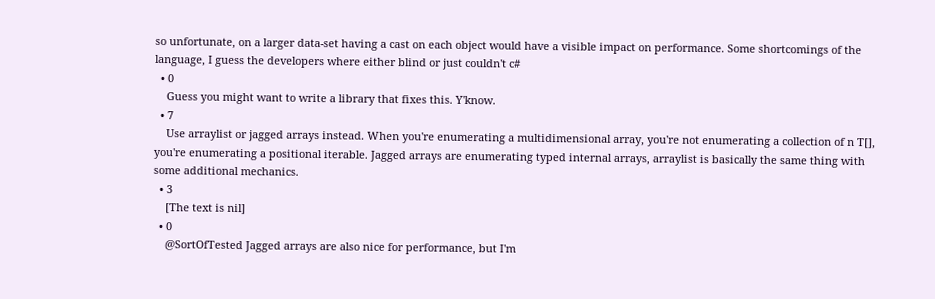so unfortunate, on a larger data-set having a cast on each object would have a visible impact on performance. Some shortcomings of the language, I guess the developers where either blind or just couldn't c#
  • 0
    Guess you might want to write a library that fixes this. Y'know.
  • 7
    Use arraylist or jagged arrays instead. When you're enumerating a multidimensional array, you're not enumerating a collection of n T[], you're enumerating a positional iterable. Jagged arrays are enumerating typed internal arrays, arraylist is basically the same thing with some additional mechanics.
  • 3
    [The text is nil]
  • 0
    @SortOfTested Jagged arrays are also nice for performance, but I'm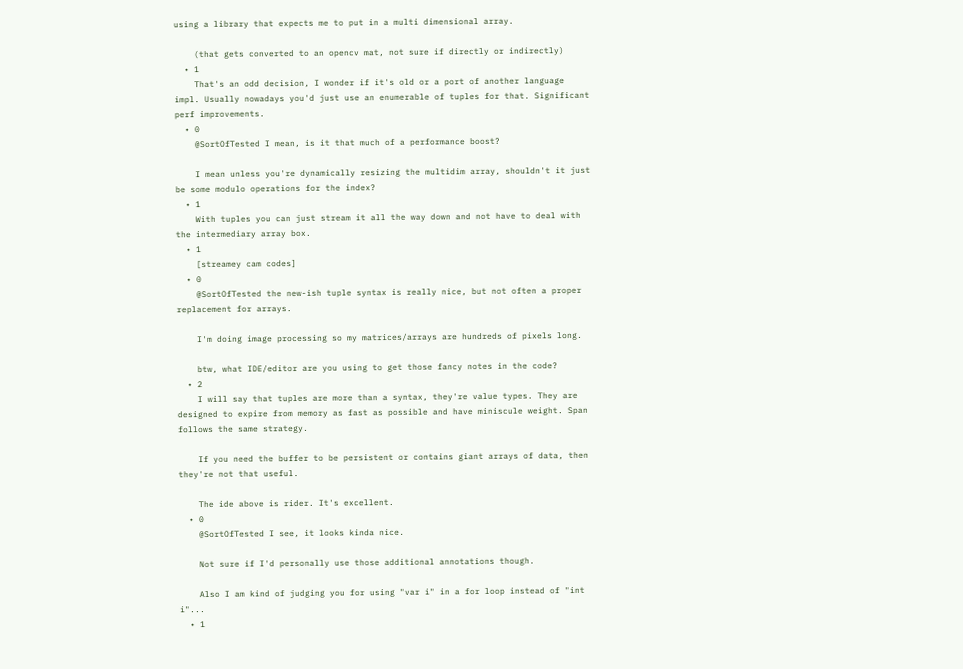using a library that expects me to put in a multi dimensional array.

    (that gets converted to an opencv mat, not sure if directly or indirectly)
  • 1
    That's an odd decision, I wonder if it's old or a port of another language impl. Usually nowadays you'd just use an enumerable of tuples for that. Significant perf improvements.
  • 0
    @SortOfTested I mean, is it that much of a performance boost?

    I mean unless you're dynamically resizing the multidim array, shouldn't it just be some modulo operations for the index?
  • 1
    With tuples you can just stream it all the way down and not have to deal with the intermediary array box.
  • 1
    [streamey cam codes]
  • 0
    @SortOfTested the new-ish tuple syntax is really nice, but not often a proper replacement for arrays.

    I'm doing image processing so my matrices/arrays are hundreds of pixels long.

    btw, what IDE/editor are you using to get those fancy notes in the code?
  • 2
    I will say that tuples are more than a syntax, they're value types. They are designed to expire from memory as fast as possible and have miniscule weight. Span follows the same strategy.

    If you need the buffer to be persistent or contains giant arrays of data, then they're not that useful.

    The ide above is rider. It's excellent.
  • 0
    @SortOfTested I see, it looks kinda nice.

    Not sure if I'd personally use those additional annotations though.

    Also I am kind of judging you for using "var i" in a for loop instead of "int i"...
  • 1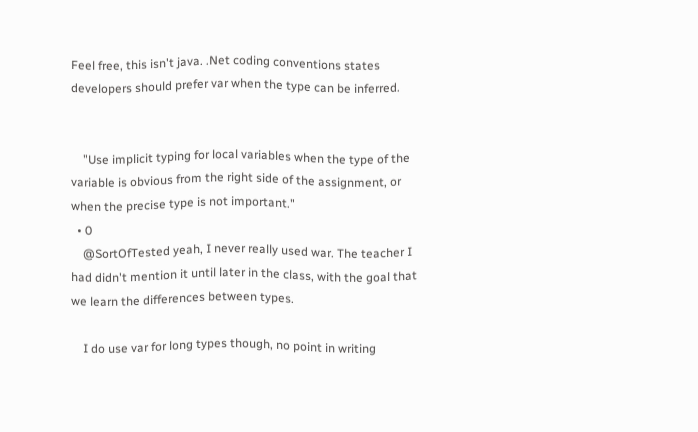Feel free, this isn't java. .Net coding conventions states developers should prefer var when the type can be inferred.


    "Use implicit typing for local variables when the type of the variable is obvious from the right side of the assignment, or when the precise type is not important."
  • 0
    @SortOfTested yeah, I never really used war. The teacher I had didn't mention it until later in the class, with the goal that we learn the differences between types.

    I do use var for long types though, no point in writing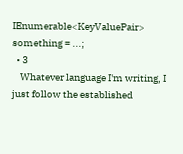IEnumerable<KeyValuePair> something = ...;
  • 3
    Whatever language I'm writing, I just follow the established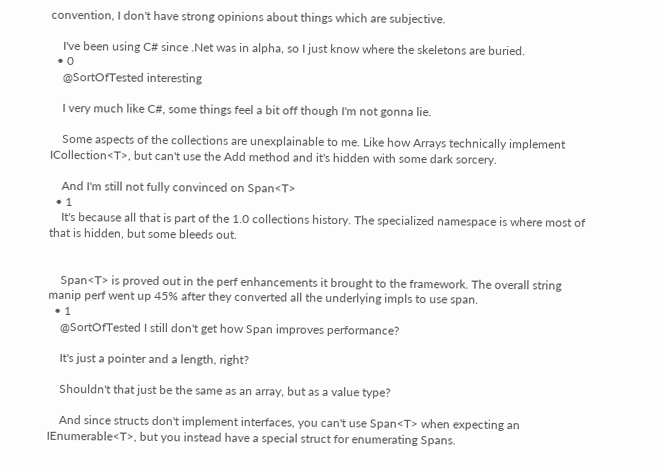convention, I don't have strong opinions about things which are subjective.

    I've been using C# since .Net was in alpha, so I just know where the skeletons are buried.
  • 0
    @SortOfTested interesting

    I very much like C#, some things feel a bit off though I'm not gonna lie.

    Some aspects of the collections are unexplainable to me. Like how Arrays technically implement ICollection<T>, but can't use the Add method and it's hidden with some dark sorcery.

    And I'm still not fully convinced on Span<T>
  • 1
    It's because all that is part of the 1.0 collections history. The specialized namespace is where most of that is hidden, but some bleeds out.


    Span<T> is proved out in the perf enhancements it brought to the framework. The overall string manip perf went up 45% after they converted all the underlying impls to use span.
  • 1
    @SortOfTested I still don't get how Span improves performance?

    It's just a pointer and a length, right?

    Shouldn't that just be the same as an array, but as a value type?

    And since structs don't implement interfaces, you can't use Span<T> when expecting an IEnumerable<T>, but you instead have a special struct for enumerating Spans.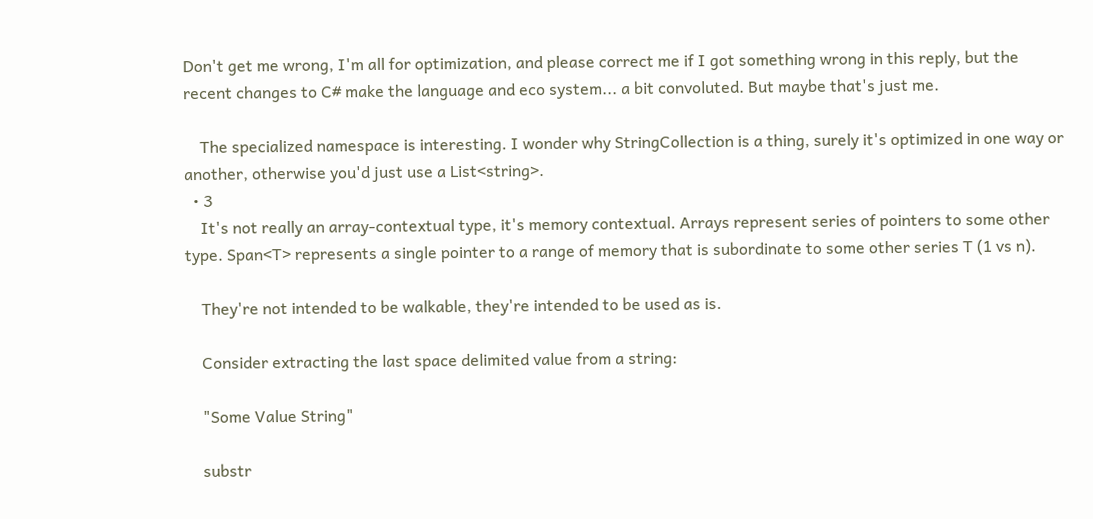Don't get me wrong, I'm all for optimization, and please correct me if I got something wrong in this reply, but the recent changes to C# make the language and eco system... a bit convoluted. But maybe that's just me.

    The specialized namespace is interesting. I wonder why StringCollection is a thing, surely it's optimized in one way or another, otherwise you'd just use a List<string>.
  • 3
    It's not really an array-contextual type, it's memory contextual. Arrays represent series of pointers to some other type. Span<T> represents a single pointer to a range of memory that is subordinate to some other series T (1 vs n).

    They're not intended to be walkable, they're intended to be used as is.

    Consider extracting the last space delimited value from a string:

    "Some Value String"

    substr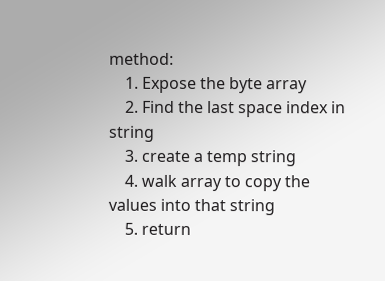method:
    1. Expose the byte array
    2. Find the last space index in string
    3. create a temp string
    4. walk array to copy the values into that string
    5. return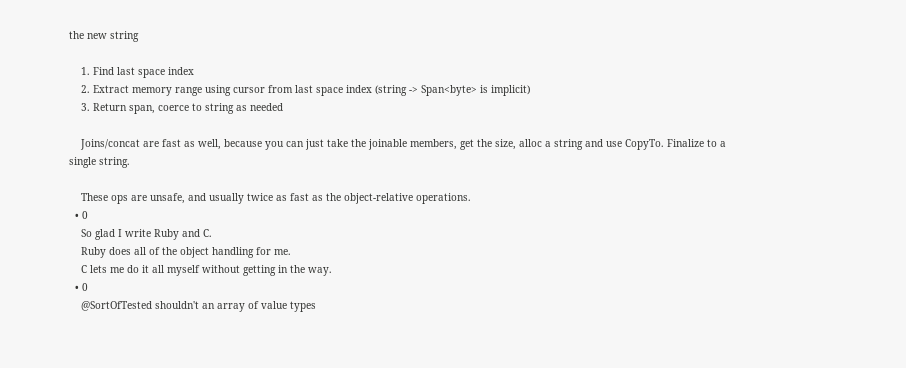the new string

    1. Find last space index
    2. Extract memory range using cursor from last space index (string -> Span<byte> is implicit)
    3. Return span, coerce to string as needed

    Joins/concat are fast as well, because you can just take the joinable members, get the size, alloc a string and use CopyTo. Finalize to a single string.

    These ops are unsafe, and usually twice as fast as the object-relative operations.
  • 0
    So glad I write Ruby and C.
    Ruby does all of the object handling for me.
    C lets me do it all myself without getting in the way.
  • 0
    @SortOfTested shouldn't an array of value types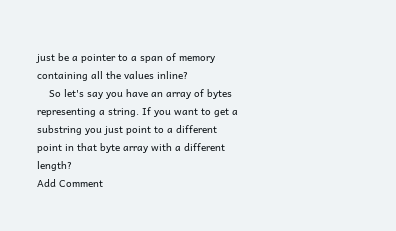just be a pointer to a span of memory containing all the values inline?
    So let's say you have an array of bytes representing a string. If you want to get a substring you just point to a different point in that byte array with a different length?
Add Comment